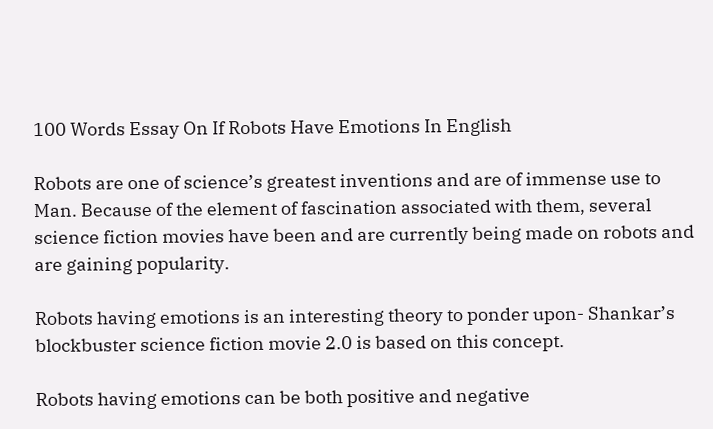100 Words Essay On If Robots Have Emotions In English

Robots are one of science’s greatest inventions and are of immense use to Man. Because of the element of fascination associated with them, several science fiction movies have been and are currently being made on robots and are gaining popularity.

Robots having emotions is an interesting theory to ponder upon- Shankar’s blockbuster science fiction movie 2.0 is based on this concept.

Robots having emotions can be both positive and negative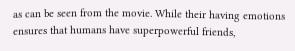as can be seen from the movie. While their having emotions ensures that humans have superpowerful friends,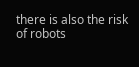there is also the risk of robots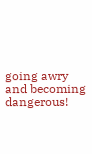going awry and becoming dangerous!